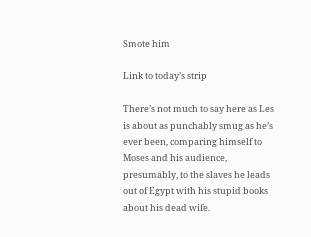Smote him

Link to today’s strip

There’s not much to say here as Les is about as punchably smug as he’s ever been, comparing himself to Moses and his audience, presumably, to the slaves he leads out of Egypt with his stupid books about his dead wife.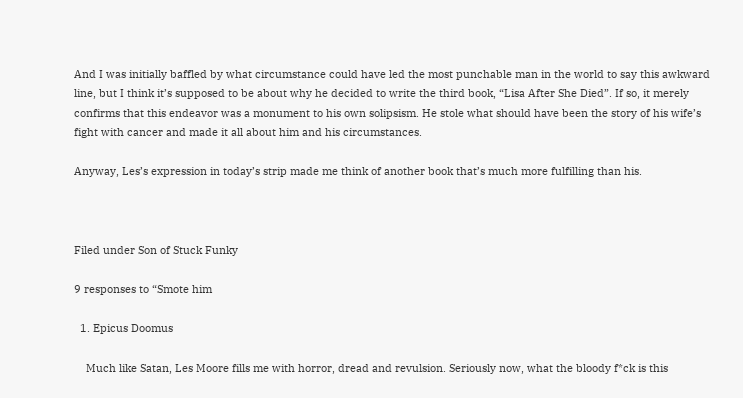And I was initially baffled by what circumstance could have led the most punchable man in the world to say this awkward line, but I think it’s supposed to be about why he decided to write the third book, “Lisa After She Died”. If so, it merely confirms that this endeavor was a monument to his own solipsism. He stole what should have been the story of his wife’s fight with cancer and made it all about him and his circumstances.

Anyway, Les’s expression in today’s strip made me think of another book that’s much more fulfilling than his.



Filed under Son of Stuck Funky

9 responses to “Smote him

  1. Epicus Doomus

    Much like Satan, Les Moore fills me with horror, dread and revulsion. Seriously now, what the bloody f*ck is this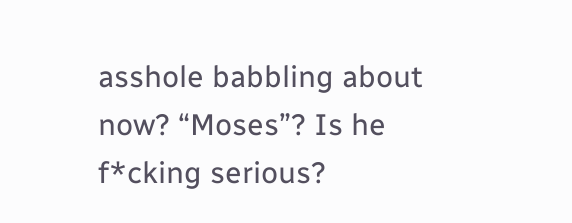asshole babbling about now? “Moses”? Is he f*cking serious?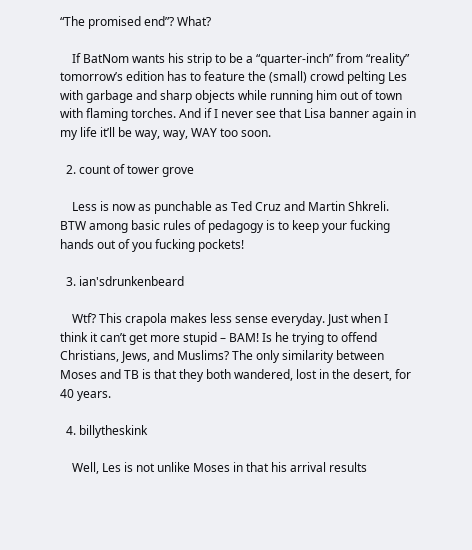“The promised end”? What?

    If BatNom wants his strip to be a “quarter-inch” from “reality” tomorrow’s edition has to feature the (small) crowd pelting Les with garbage and sharp objects while running him out of town with flaming torches. And if I never see that Lisa banner again in my life it’ll be way, way, WAY too soon.

  2. count of tower grove

    Less is now as punchable as Ted Cruz and Martin Shkreli. BTW among basic rules of pedagogy is to keep your fucking hands out of you fucking pockets!

  3. ian'sdrunkenbeard

    Wtf? This crapola makes less sense everyday. Just when I think it can’t get more stupid – BAM! Is he trying to offend Christians, Jews, and Muslims? The only similarity between Moses and TB is that they both wandered, lost in the desert, for 40 years.

  4. billytheskink

    Well, Les is not unlike Moses in that his arrival results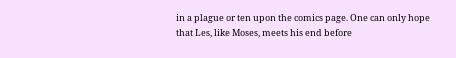in a plague or ten upon the comics page. One can only hope that Les, like Moses, meets his end before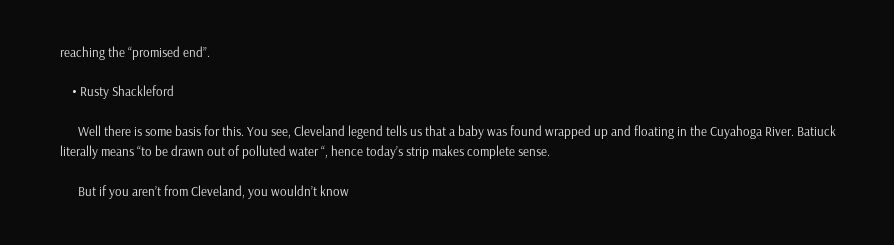reaching the “promised end”.

    • Rusty Shackleford

      Well there is some basis for this. You see, Cleveland legend tells us that a baby was found wrapped up and floating in the Cuyahoga River. Batiuck literally means “to be drawn out of polluted water “, hence today’s strip makes complete sense.

      But if you aren’t from Cleveland, you wouldn’t know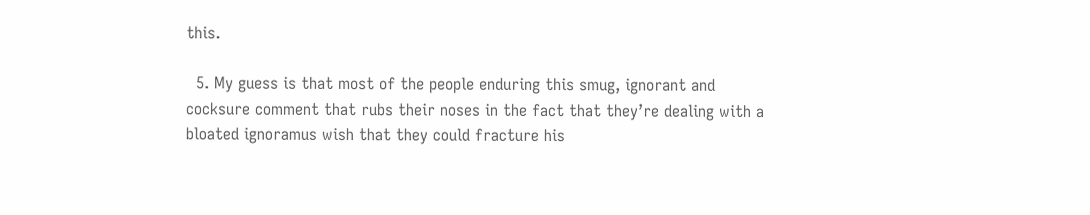this.

  5. My guess is that most of the people enduring this smug, ignorant and cocksure comment that rubs their noses in the fact that they’re dealing with a bloated ignoramus wish that they could fracture his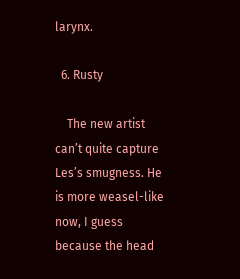larynx.

  6. Rusty

    The new artist can’t quite capture Les’s smugness. He is more weasel-like now, I guess because the head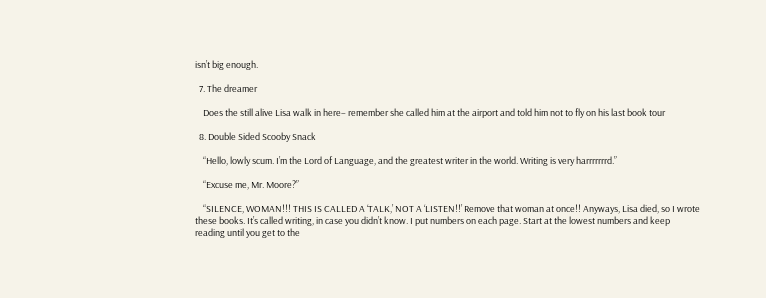isn’t big enough.

  7. The dreamer

    Does the still alive Lisa walk in here– remember she called him at the airport and told him not to fly on his last book tour

  8. Double Sided Scooby Snack

    “Hello, lowly scum. I’m the Lord of Language, and the greatest writer in the world. Writing is very harrrrrrrd.”

    “Excuse me, Mr. Moore?”

    “SILENCE, WOMAN!!! THIS IS CALLED A ‘TALK,’ NOT A ‘LISTEN!!’ Remove that woman at once!! Anyways, Lisa died, so I wrote these books. It’s called writing, in case you didn’t know. I put numbers on each page. Start at the lowest numbers and keep reading until you get to the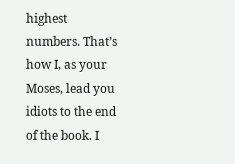highest numbers. That’s how I, as your Moses, lead you idiots to the end of the book. I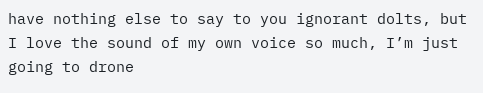have nothing else to say to you ignorant dolts, but I love the sound of my own voice so much, I’m just going to drone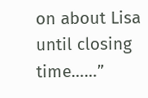on about Lisa until closing time……”